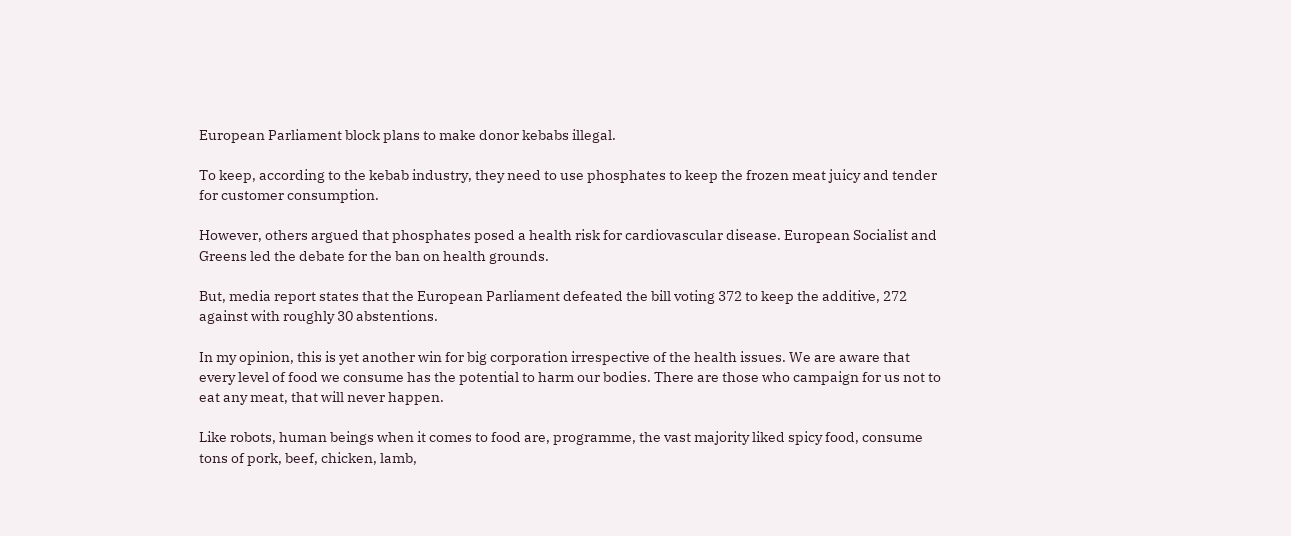European Parliament block plans to make donor kebabs illegal.

To keep, according to the kebab industry, they need to use phosphates to keep the frozen meat juicy and tender for customer consumption.

However, others argued that phosphates posed a health risk for cardiovascular disease. European Socialist and Greens led the debate for the ban on health grounds.

But, media report states that the European Parliament defeated the bill voting 372 to keep the additive, 272 against with roughly 30 abstentions.

In my opinion, this is yet another win for big corporation irrespective of the health issues. We are aware that every level of food we consume has the potential to harm our bodies. There are those who campaign for us not to eat any meat, that will never happen.

Like robots, human beings when it comes to food are, programme, the vast majority liked spicy food, consume tons of pork, beef, chicken, lamb,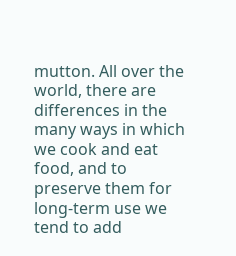mutton. All over the world, there are differences in the many ways in which we cook and eat food, and to preserve them for long-term use we tend to add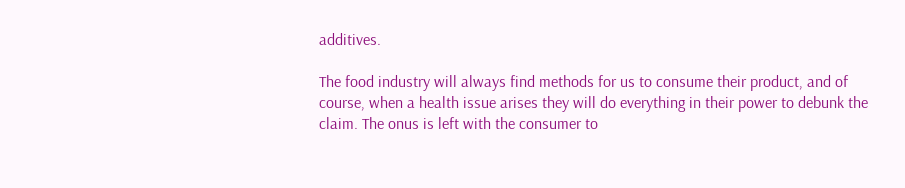additives.

The food industry will always find methods for us to consume their product, and of course, when a health issue arises they will do everything in their power to debunk the claim. The onus is left with the consumer to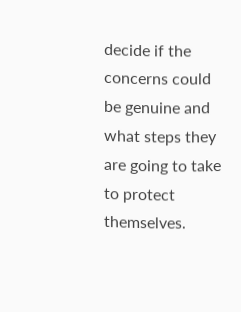decide if the concerns could be genuine and what steps they are going to take to protect themselves.